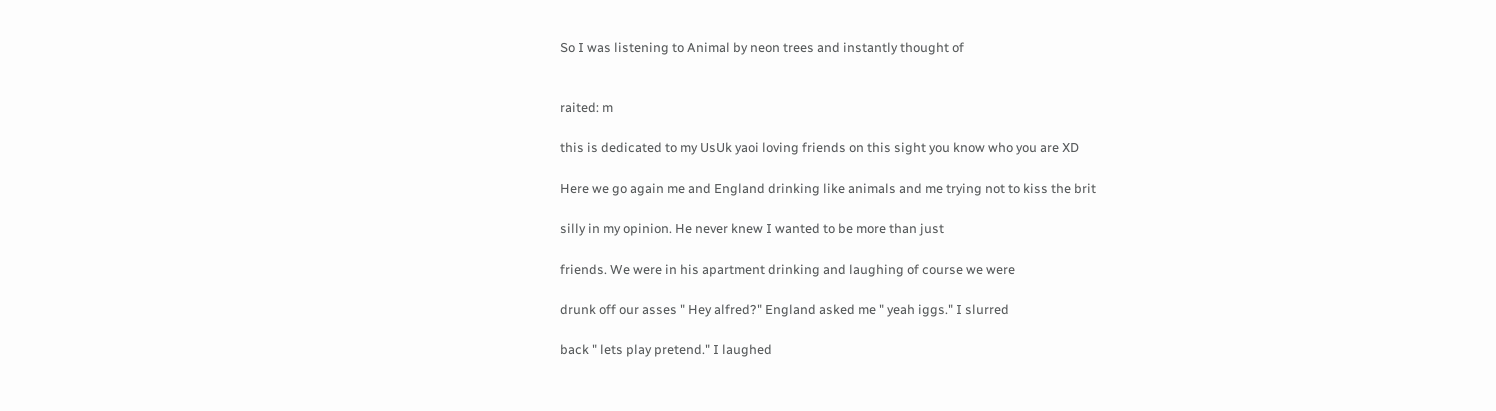So I was listening to Animal by neon trees and instantly thought of


raited: m

this is dedicated to my UsUk yaoi loving friends on this sight you know who you are XD

Here we go again me and England drinking like animals and me trying not to kiss the brit

silly in my opinion. He never knew I wanted to be more than just

friends. We were in his apartment drinking and laughing of course we were

drunk off our asses " Hey alfred?" England asked me " yeah iggs." I slurred

back " lets play pretend." I laughed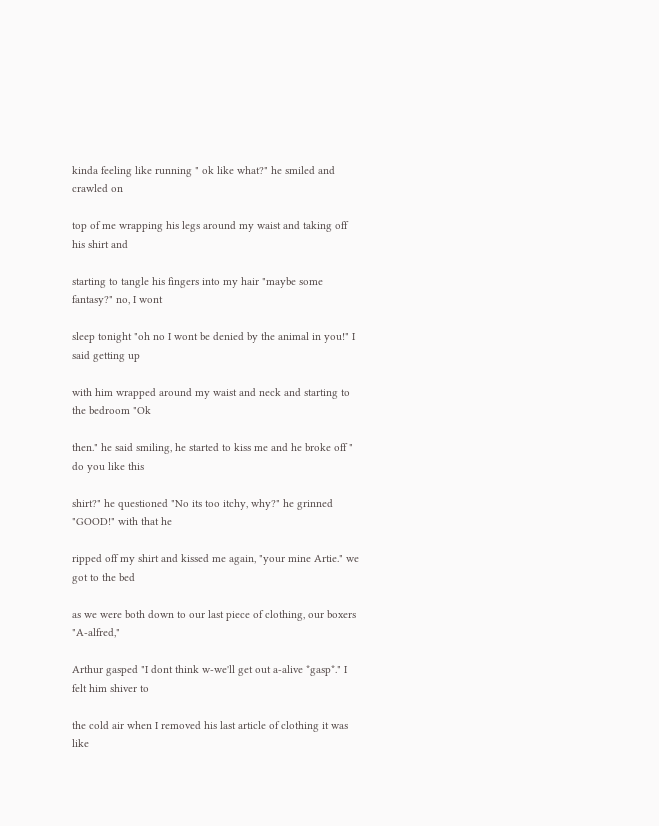kinda feeling like running " ok like what?" he smiled and crawled on

top of me wrapping his legs around my waist and taking off his shirt and

starting to tangle his fingers into my hair "maybe some fantasy?" no, I wont

sleep tonight "oh no I wont be denied by the animal in you!" I said getting up

with him wrapped around my waist and neck and starting to the bedroom "Ok

then." he said smiling, he started to kiss me and he broke off " do you like this

shirt?" he questioned "No its too itchy, why?" he grinned "GOOD!" with that he

ripped off my shirt and kissed me again, "your mine Artie." we got to the bed

as we were both down to our last piece of clothing, our boxers "A-alfred,"

Arthur gasped "I dont think w-we'll get out a-alive *gasp*." I felt him shiver to

the cold air when I removed his last article of clothing it was like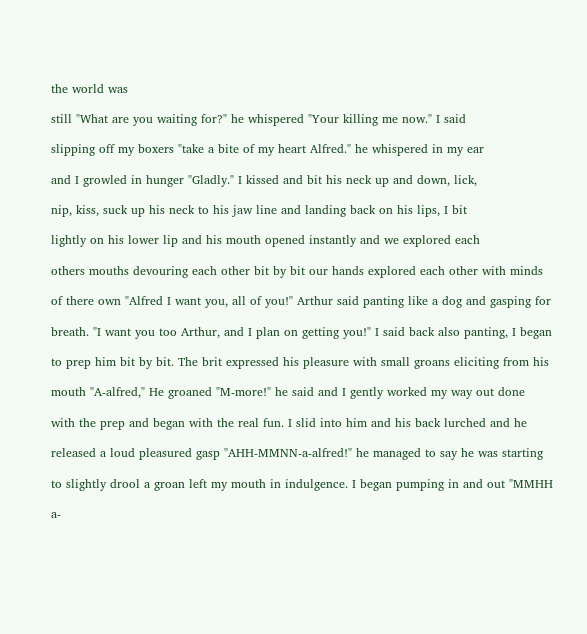the world was

still "What are you waiting for?" he whispered "Your killing me now." I said

slipping off my boxers "take a bite of my heart Alfred." he whispered in my ear

and I growled in hunger "Gladly." I kissed and bit his neck up and down, lick,

nip, kiss, suck up his neck to his jaw line and landing back on his lips, I bit

lightly on his lower lip and his mouth opened instantly and we explored each

others mouths devouring each other bit by bit our hands explored each other with minds

of there own "Alfred I want you, all of you!" Arthur said panting like a dog and gasping for

breath. "I want you too Arthur, and I plan on getting you!" I said back also panting, I began

to prep him bit by bit. The brit expressed his pleasure with small groans eliciting from his

mouth "A-alfred," He groaned "M-more!" he said and I gently worked my way out done

with the prep and began with the real fun. I slid into him and his back lurched and he

released a loud pleasured gasp "AHH-MMNN-a-alfred!" he managed to say he was starting

to slightly drool a groan left my mouth in indulgence. I began pumping in and out "MMHH

a-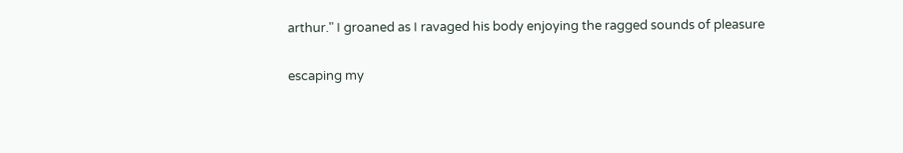arthur." I groaned as I ravaged his body enjoying the ragged sounds of pleasure

escaping my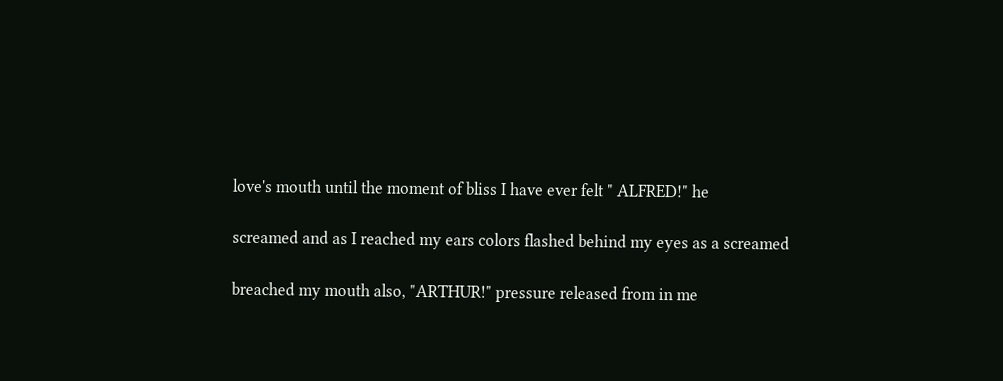love's mouth until the moment of bliss I have ever felt " ALFRED!" he

screamed and as I reached my ears colors flashed behind my eyes as a screamed

breached my mouth also, "ARTHUR!" pressure released from in me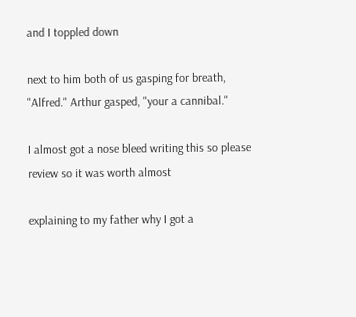and I toppled down

next to him both of us gasping for breath, "Alfred." Arthur gasped, "your a cannibal."

I almost got a nose bleed writing this so please review so it was worth almost

explaining to my father why I got a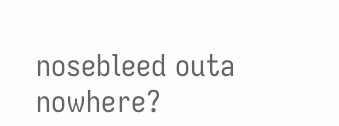nosebleed outa nowhere?